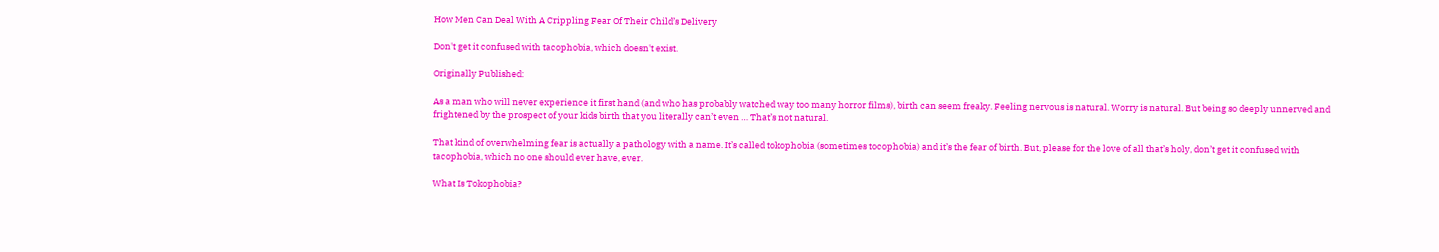How Men Can Deal With A Crippling Fear Of Their Child’s Delivery

Don't get it confused with tacophobia, which doesn't exist.

Originally Published:

As a man who will never experience it first hand (and who has probably watched way too many horror films), birth can seem freaky. Feeling nervous is natural. Worry is natural. But being so deeply unnerved and frightened by the prospect of your kids birth that you literally can’t even … That’s not natural.

That kind of overwhelming fear is actually a pathology with a name. It’s called tokophobia (sometimes tocophobia) and it’s the fear of birth. But, please for the love of all that’s holy, don’t get it confused with tacophobia, which no one should ever have, ever.

What Is Tokophobia?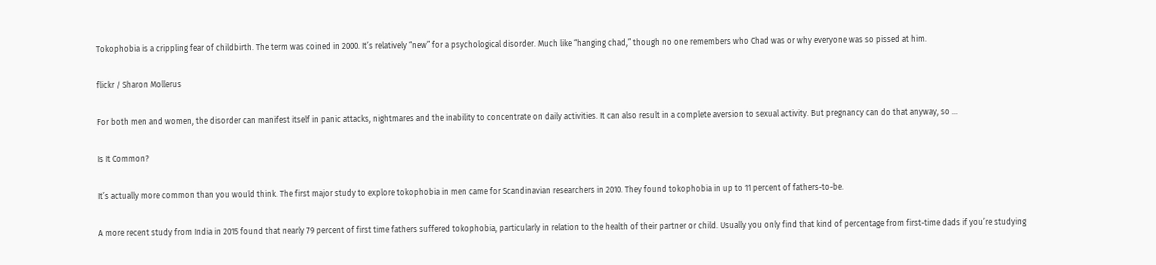Tokophobia is a crippling fear of childbirth. The term was coined in 2000. It’s relatively “new” for a psychological disorder. Much like “hanging chad,” though no one remembers who Chad was or why everyone was so pissed at him.

flickr / Sharon Mollerus

For both men and women, the disorder can manifest itself in panic attacks, nightmares and the inability to concentrate on daily activities. It can also result in a complete aversion to sexual activity. But pregnancy can do that anyway, so …

Is It Common?

It’s actually more common than you would think. The first major study to explore tokophobia in men came for Scandinavian researchers in 2010. They found tokophobia in up to 11 percent of fathers-to-be.

A more recent study from India in 2015 found that nearly 79 percent of first time fathers suffered tokophobia, particularly in relation to the health of their partner or child. Usually you only find that kind of percentage from first-time dads if you’re studying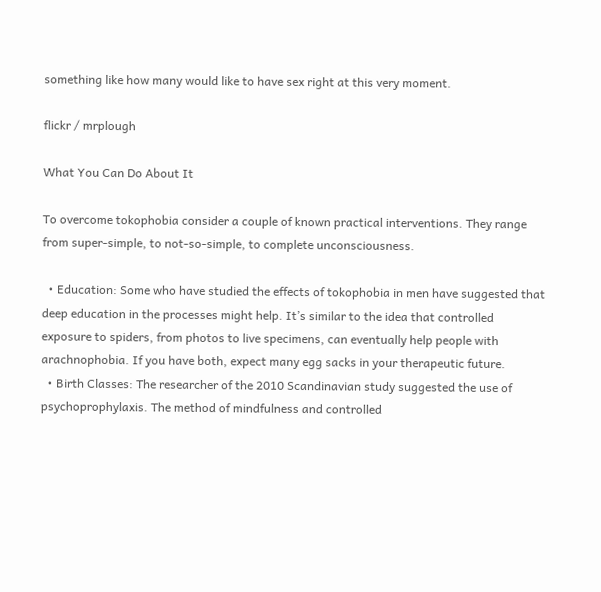something like how many would like to have sex right at this very moment.

flickr / mrplough

What You Can Do About It

To overcome tokophobia consider a couple of known practical interventions. They range from super-simple, to not-so-simple, to complete unconsciousness.

  • Education: Some who have studied the effects of tokophobia in men have suggested that deep education in the processes might help. It’s similar to the idea that controlled exposure to spiders, from photos to live specimens, can eventually help people with arachnophobia. If you have both, expect many egg sacks in your therapeutic future.
  • Birth Classes: The researcher of the 2010 Scandinavian study suggested the use of psychoprophylaxis. The method of mindfulness and controlled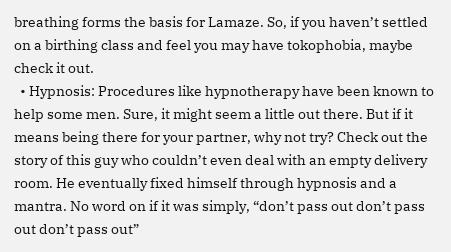breathing forms the basis for Lamaze. So, if you haven’t settled on a birthing class and feel you may have tokophobia, maybe check it out.
  • Hypnosis: Procedures like hypnotherapy have been known to help some men. Sure, it might seem a little out there. But if it means being there for your partner, why not try? Check out the story of this guy who couldn’t even deal with an empty delivery room. He eventually fixed himself through hypnosis and a mantra. No word on if it was simply, “don’t pass out don’t pass out don’t pass out”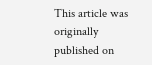This article was originally published on